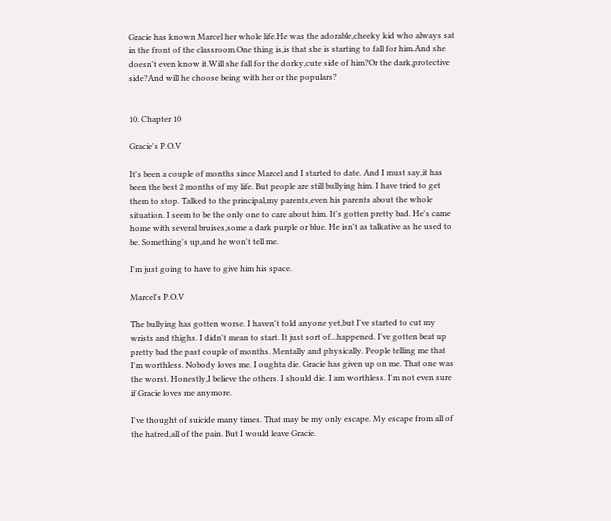Gracie has known Marcel her whole life.He was the adorable,cheeky kid who always sat in the front of the classroom.One thing is,is that she is starting to fall for him.And she doesn't even know it.Will she fall for the dorky,cute side of him?Or the dark,protective side?And will he choose being with her or the populars?


10. Chapter 10

Gracie's P.O.V

It's been a couple of months since Marcel and I started to date. And I must say,it has been the best 2 months of my life. But people are still bullying him. I have tried to get them to stop. Talked to the principal,my parents,even his parents about the whole situation. I seem to be the only one to care about him. It's gotten pretty bad. He's came home with several bruises,some a dark purple or blue. He isn't as talkative as he used to be. Something's up,and he won't tell me.

I'm just going to have to give him his space.

Marcel's P.O.V

The bullying has gotten worse. I haven't told anyone yet,but I've started to cut my wrists and thighs. I didn't mean to start. It just sort of...happened. I've gotten beat up pretty bad the past couple of months. Mentally and physically. People telling me that I'm worthless. Nobody loves me. I oughta die. Gracie has given up on me. That one was the worst. Honestly,I believe the others. I should die. I am worthless. I'm not even sure if Gracie loves me anymore.

I've thought of suicide many times. That may be my only escape. My escape from all of the hatred,all of the pain. But I would leave Gracie.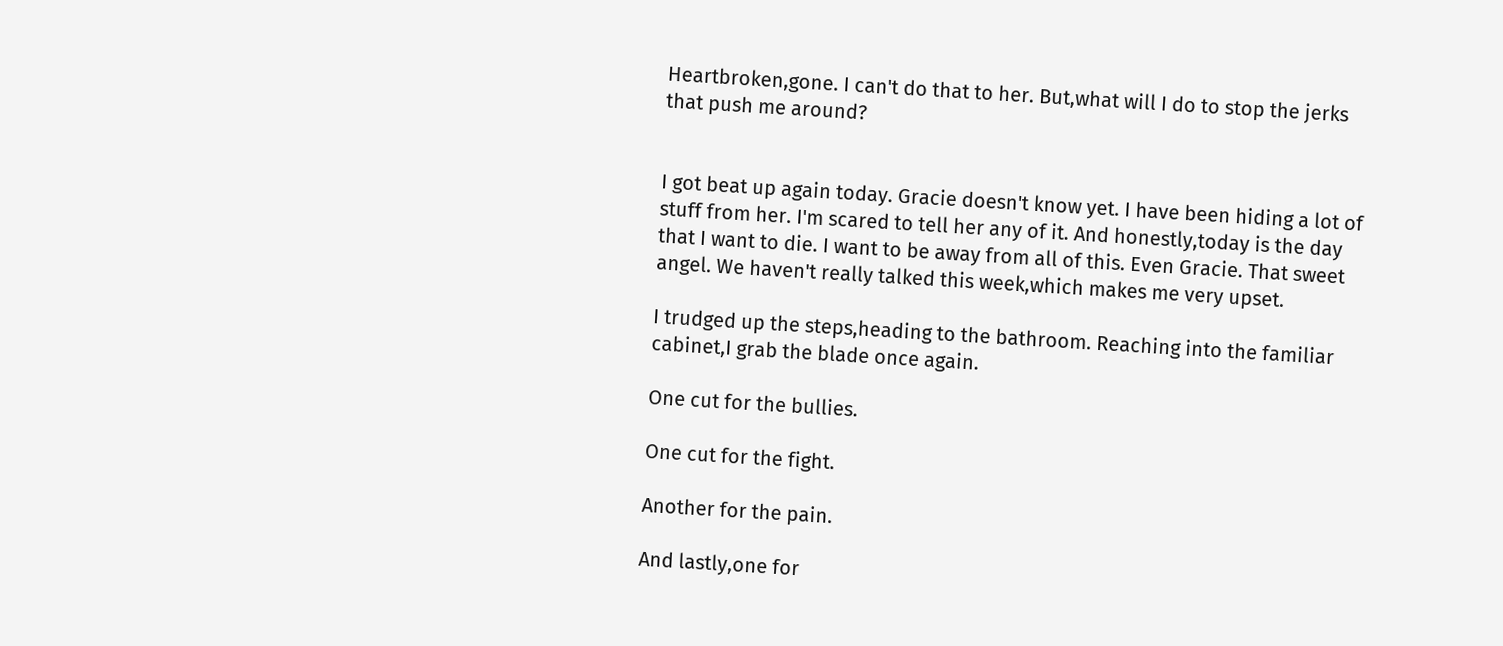Heartbroken,gone. I can't do that to her. But,what will I do to stop the jerks that push me around?


I got beat up again today. Gracie doesn't know yet. I have been hiding a lot of stuff from her. I'm scared to tell her any of it. And honestly,today is the day that I want to die. I want to be away from all of this. Even Gracie. That sweet angel. We haven't really talked this week,which makes me very upset.

I trudged up the steps,heading to the bathroom. Reaching into the familiar cabinet,I grab the blade once again.

One cut for the bullies.

One cut for the fight.

Another for the pain.

And lastly,one for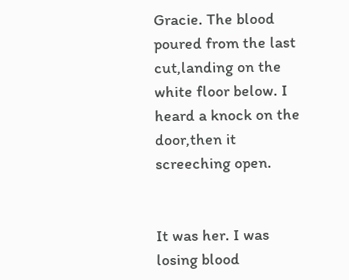Gracie. The blood poured from the last cut,landing on the white floor below. I heard a knock on the door,then it screeching open.


It was her. I was losing blood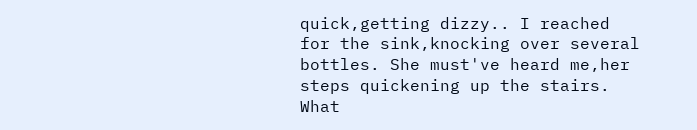quick,getting dizzy.. I reached for the sink,knocking over several bottles. She must've heard me,her steps quickening up the stairs. What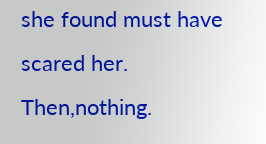she found must have scared her. Then,nothing.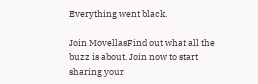Everything went black.

Join MovellasFind out what all the buzz is about. Join now to start sharing your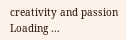creativity and passion
Loading ...